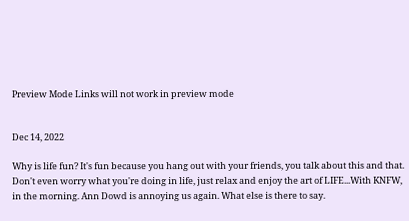Preview Mode Links will not work in preview mode


Dec 14, 2022

Why is life fun? It's fun because you hang out with your friends, you talk about this and that. Don't even worry what you're doing in life, just relax and enjoy the art of LIFE...With KNFW, in the morning. Ann Dowd is annoying us again. What else is there to say.